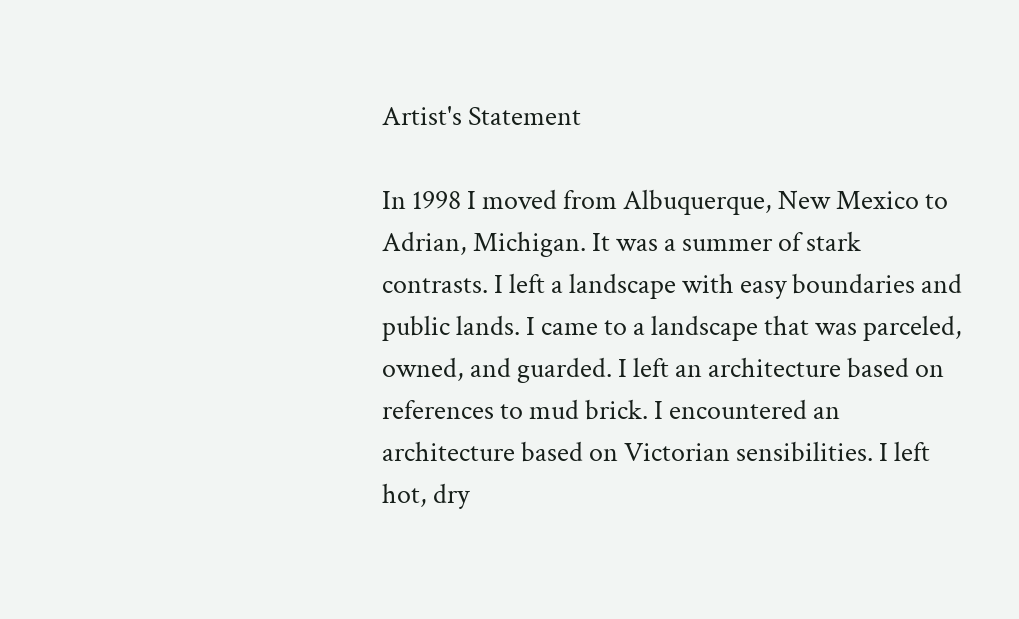Artist's Statement

In 1998 I moved from Albuquerque, New Mexico to Adrian, Michigan. It was a summer of stark contrasts. I left a landscape with easy boundaries and public lands. I came to a landscape that was parceled, owned, and guarded. I left an architecture based on references to mud brick. I encountered an architecture based on Victorian sensibilities. I left hot, dry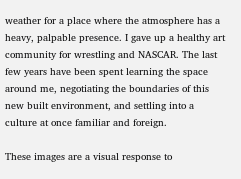weather for a place where the atmosphere has a heavy, palpable presence. I gave up a healthy art community for wrestling and NASCAR. The last few years have been spent learning the space around me, negotiating the boundaries of this new built environment, and settling into a culture at once familiar and foreign.

These images are a visual response to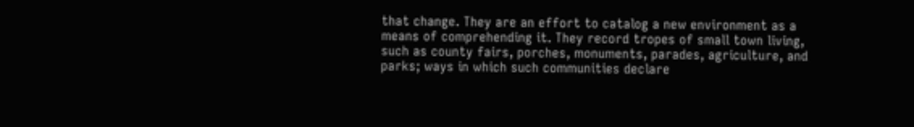that change. They are an effort to catalog a new environment as a means of comprehending it. They record tropes of small town living, such as county fairs, porches, monuments, parades, agriculture, and parks; ways in which such communities declare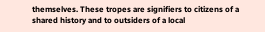themselves. These tropes are signifiers to citizens of a shared history and to outsiders of a local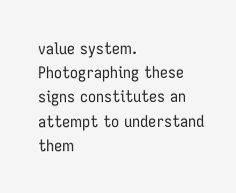value system. Photographing these signs constitutes an attempt to understand them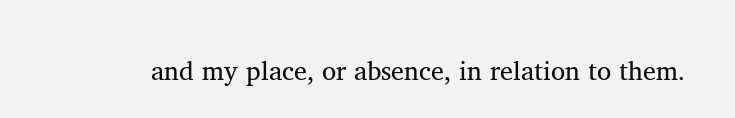and my place, or absence, in relation to them.